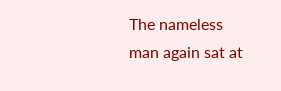The nameless man again sat at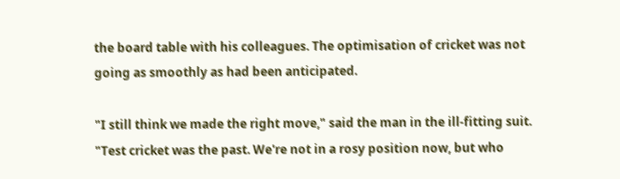the board table with his colleagues. The optimisation of cricket was not going as smoothly as had been anticipated.

"I still think we made the right move," said the man in the ill-fitting suit. "Test cricket was the past. We're not in a rosy position now, but who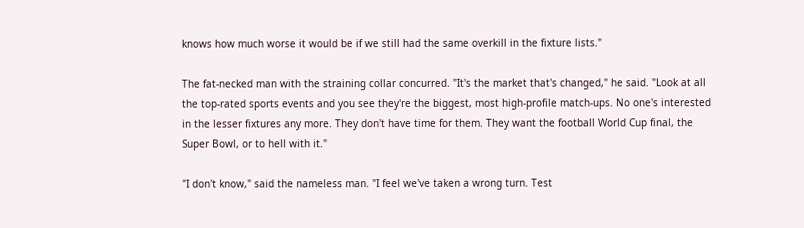knows how much worse it would be if we still had the same overkill in the fixture lists."

The fat-necked man with the straining collar concurred. "It's the market that's changed," he said. "Look at all the top-rated sports events and you see they're the biggest, most high-profile match-ups. No one's interested in the lesser fixtures any more. They don't have time for them. They want the football World Cup final, the Super Bowl, or to hell with it."

"I don't know," said the nameless man. "I feel we've taken a wrong turn. Test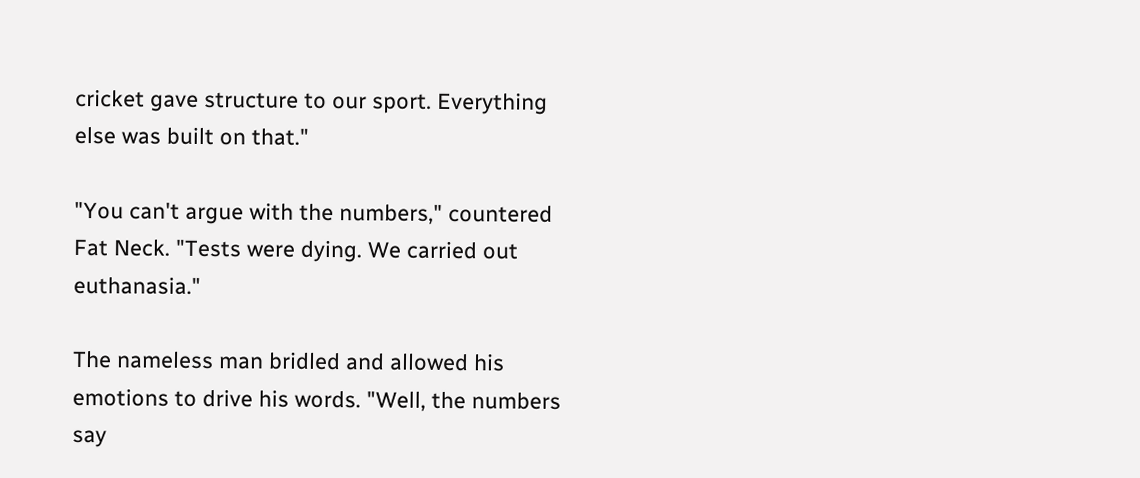cricket gave structure to our sport. Everything else was built on that."

"You can't argue with the numbers," countered Fat Neck. "Tests were dying. We carried out euthanasia."

The nameless man bridled and allowed his emotions to drive his words. "Well, the numbers say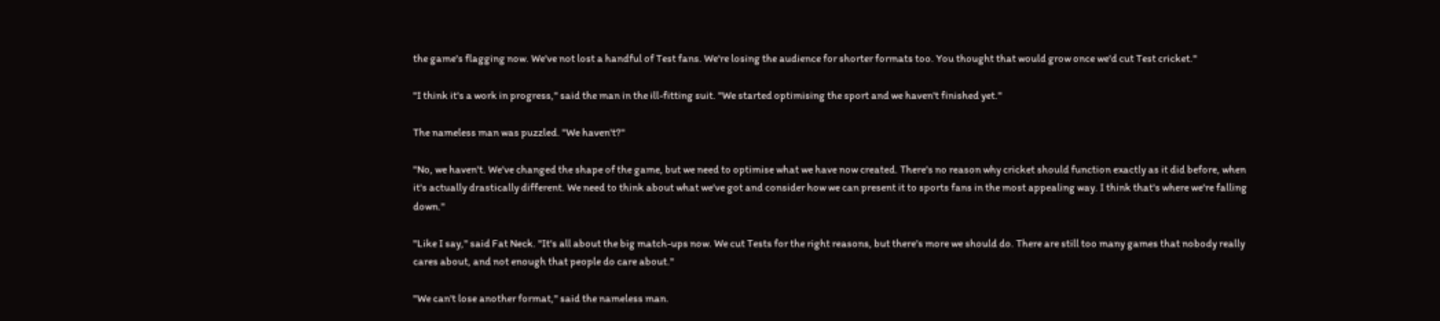the game's flagging now. We've not lost a handful of Test fans. We're losing the audience for shorter formats too. You thought that would grow once we'd cut Test cricket."

"I think it's a work in progress," said the man in the ill-fitting suit. "We started optimising the sport and we haven't finished yet."

The nameless man was puzzled. "We haven't?"

"No, we haven't. We've changed the shape of the game, but we need to optimise what we have now created. There's no reason why cricket should function exactly as it did before, when it's actually drastically different. We need to think about what we've got and consider how we can present it to sports fans in the most appealing way. I think that's where we're falling down."

"Like I say," said Fat Neck. "It's all about the big match-ups now. We cut Tests for the right reasons, but there's more we should do. There are still too many games that nobody really cares about, and not enough that people do care about."

"We can't lose another format," said the nameless man.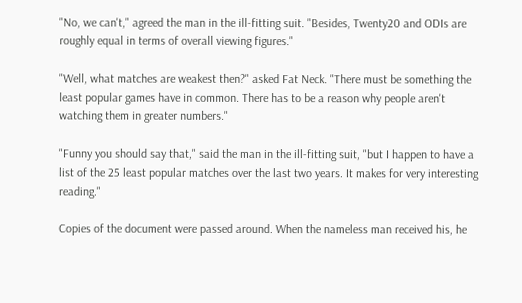"No, we can't," agreed the man in the ill-fitting suit. "Besides, Twenty20 and ODIs are roughly equal in terms of overall viewing figures."

"Well, what matches are weakest then?" asked Fat Neck. "There must be something the least popular games have in common. There has to be a reason why people aren't watching them in greater numbers."

"Funny you should say that," said the man in the ill-fitting suit, "but I happen to have a list of the 25 least popular matches over the last two years. It makes for very interesting reading."

Copies of the document were passed around. When the nameless man received his, he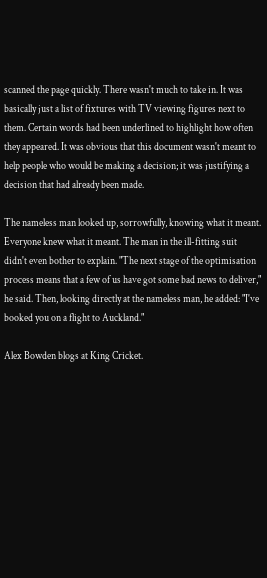scanned the page quickly. There wasn't much to take in. It was basically just a list of fixtures with TV viewing figures next to them. Certain words had been underlined to highlight how often they appeared. It was obvious that this document wasn't meant to help people who would be making a decision; it was justifying a decision that had already been made.

The nameless man looked up, sorrowfully, knowing what it meant. Everyone knew what it meant. The man in the ill-fitting suit didn't even bother to explain. "The next stage of the optimisation process means that a few of us have got some bad news to deliver," he said. Then, looking directly at the nameless man, he added: "I've booked you on a flight to Auckland."

Alex Bowden blogs at King Cricket.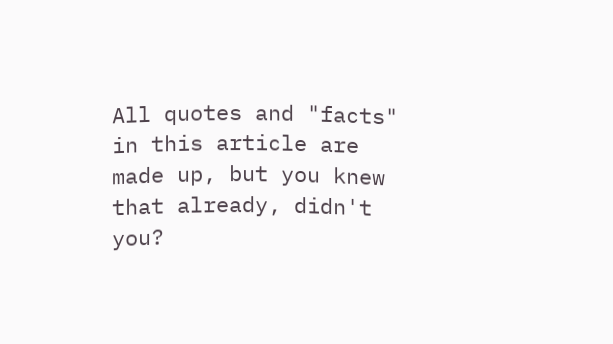All quotes and "facts" in this article are made up, but you knew that already, didn't you?